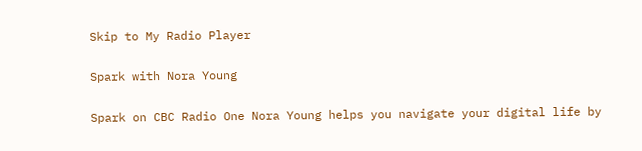Skip to My Radio Player

Spark with Nora Young

Spark on CBC Radio One Nora Young helps you navigate your digital life by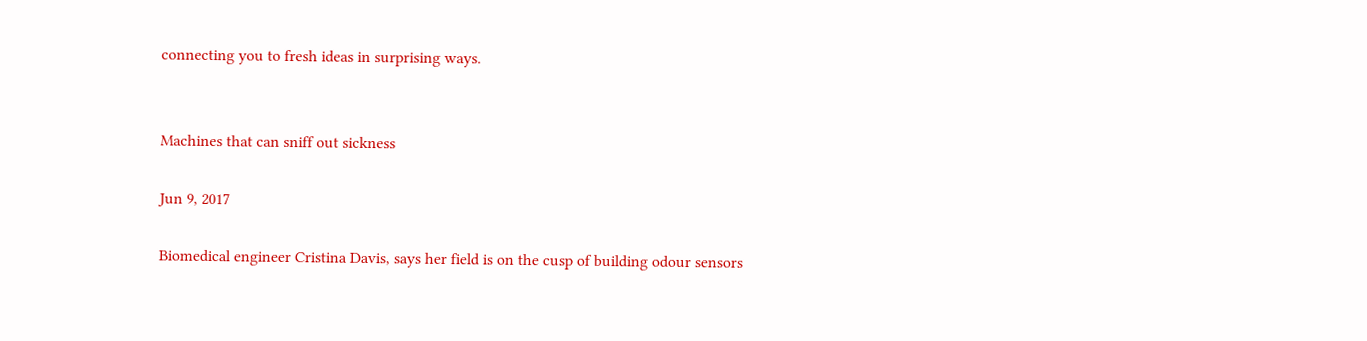connecting you to fresh ideas in surprising ways.


Machines that can sniff out sickness

Jun 9, 2017

Biomedical engineer Cristina Davis, says her field is on the cusp of building odour sensors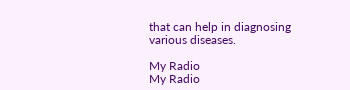that can help in diagnosing various diseases.

My Radio
My Radio